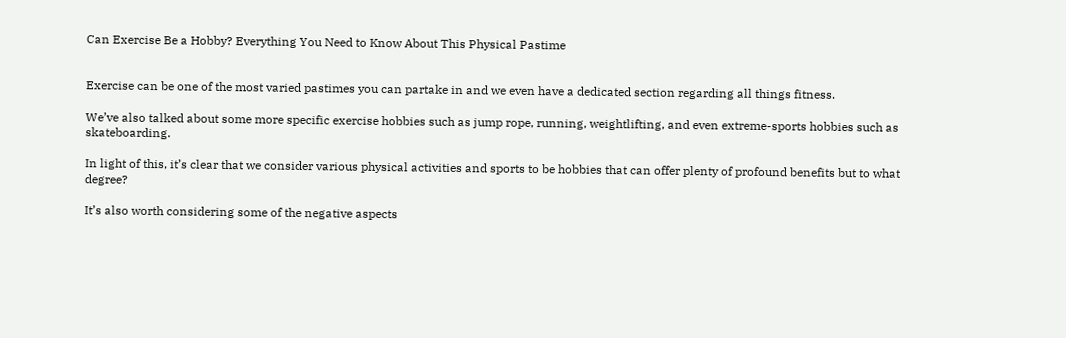Can Exercise Be a Hobby? Everything You Need to Know About This Physical Pastime


Exercise can be one of the most varied pastimes you can partake in and we even have a dedicated section regarding all things fitness.

We’ve also talked about some more specific exercise hobbies such as jump rope, running, weightlifting, and even extreme-sports hobbies such as skateboarding.

In light of this, it’s clear that we consider various physical activities and sports to be hobbies that can offer plenty of profound benefits but to what degree?

It’s also worth considering some of the negative aspects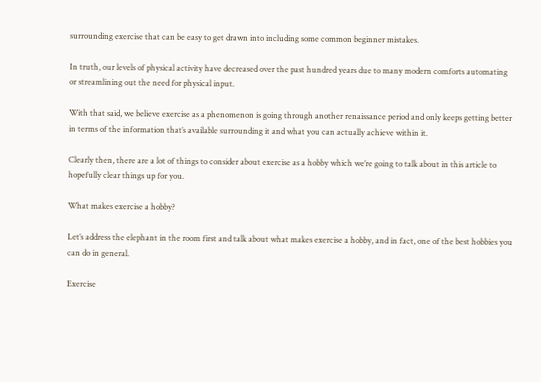surrounding exercise that can be easy to get drawn into including some common beginner mistakes.

In truth, our levels of physical activity have decreased over the past hundred years due to many modern comforts automating or streamlining out the need for physical input.

With that said, we believe exercise as a phenomenon is going through another renaissance period and only keeps getting better in terms of the information that’s available surrounding it and what you can actually achieve within it.

Clearly then, there are a lot of things to consider about exercise as a hobby which we’re going to talk about in this article to hopefully clear things up for you.

What makes exercise a hobby?

Let’s address the elephant in the room first and talk about what makes exercise a hobby, and in fact, one of the best hobbies you can do in general.

Exercise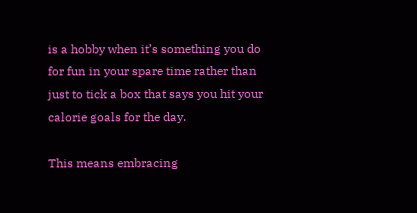is a hobby when it’s something you do for fun in your spare time rather than just to tick a box that says you hit your calorie goals for the day.

This means embracing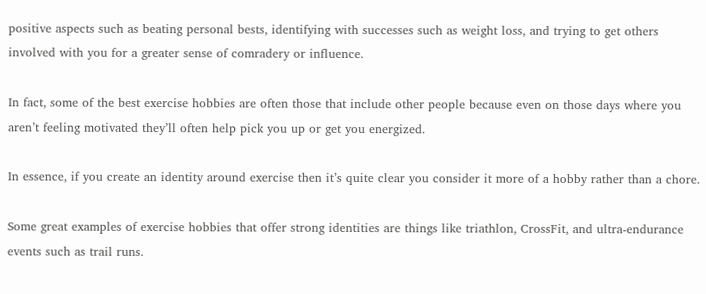positive aspects such as beating personal bests, identifying with successes such as weight loss, and trying to get others involved with you for a greater sense of comradery or influence.

In fact, some of the best exercise hobbies are often those that include other people because even on those days where you aren’t feeling motivated they’ll often help pick you up or get you energized.

In essence, if you create an identity around exercise then it’s quite clear you consider it more of a hobby rather than a chore.

Some great examples of exercise hobbies that offer strong identities are things like triathlon, CrossFit, and ultra-endurance events such as trail runs.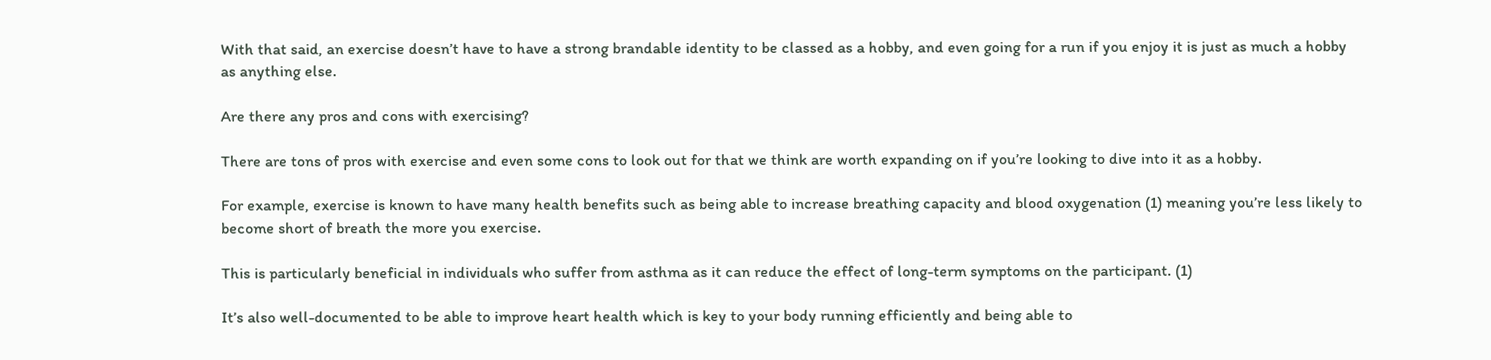With that said, an exercise doesn’t have to have a strong brandable identity to be classed as a hobby, and even going for a run if you enjoy it is just as much a hobby as anything else.

Are there any pros and cons with exercising?

There are tons of pros with exercise and even some cons to look out for that we think are worth expanding on if you’re looking to dive into it as a hobby.

For example, exercise is known to have many health benefits such as being able to increase breathing capacity and blood oxygenation (1) meaning you’re less likely to become short of breath the more you exercise.

This is particularly beneficial in individuals who suffer from asthma as it can reduce the effect of long-term symptoms on the participant. (1)

It’s also well-documented to be able to improve heart health which is key to your body running efficiently and being able to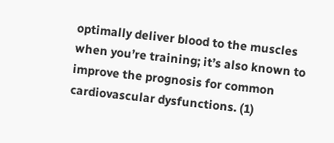optimally deliver blood to the muscles when you’re training; it’s also known to improve the prognosis for common cardiovascular dysfunctions. (1)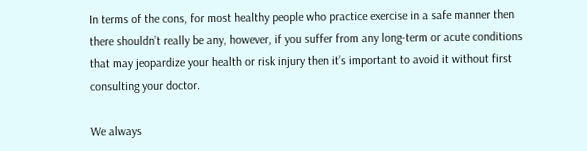In terms of the cons, for most healthy people who practice exercise in a safe manner then there shouldn’t really be any, however, if you suffer from any long-term or acute conditions that may jeopardize your health or risk injury then it’s important to avoid it without first consulting your doctor.

We always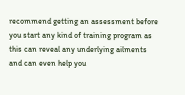recommend getting an assessment before you start any kind of training program as this can reveal any underlying ailments and can even help you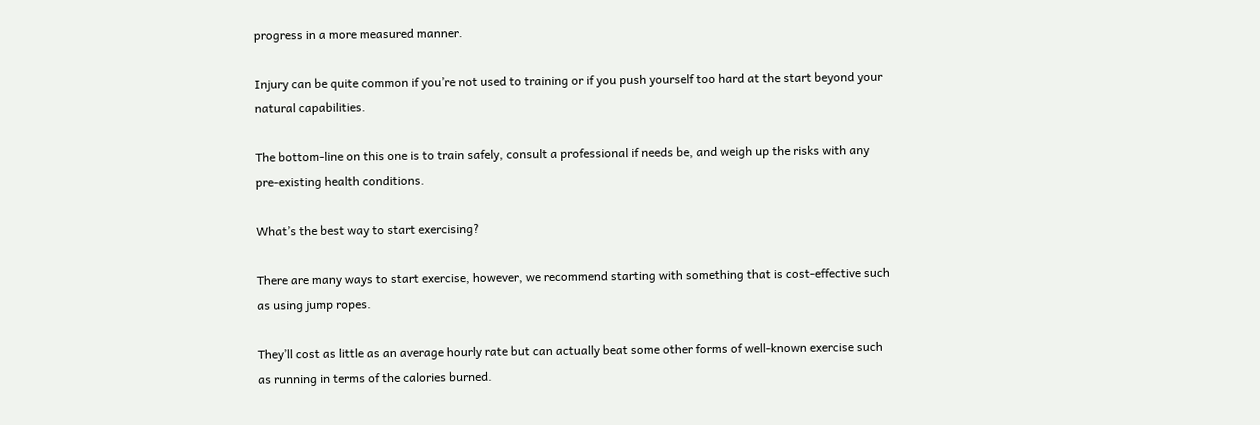progress in a more measured manner.

Injury can be quite common if you’re not used to training or if you push yourself too hard at the start beyond your natural capabilities.

The bottom-line on this one is to train safely, consult a professional if needs be, and weigh up the risks with any pre-existing health conditions.

What’s the best way to start exercising?

There are many ways to start exercise, however, we recommend starting with something that is cost-effective such as using jump ropes.

They’ll cost as little as an average hourly rate but can actually beat some other forms of well-known exercise such as running in terms of the calories burned.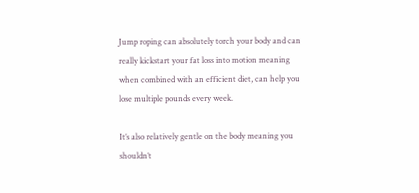Jump roping can absolutely torch your body and can really kickstart your fat loss into motion meaning when combined with an efficient diet, can help you lose multiple pounds every week.

It’s also relatively gentle on the body meaning you shouldn’t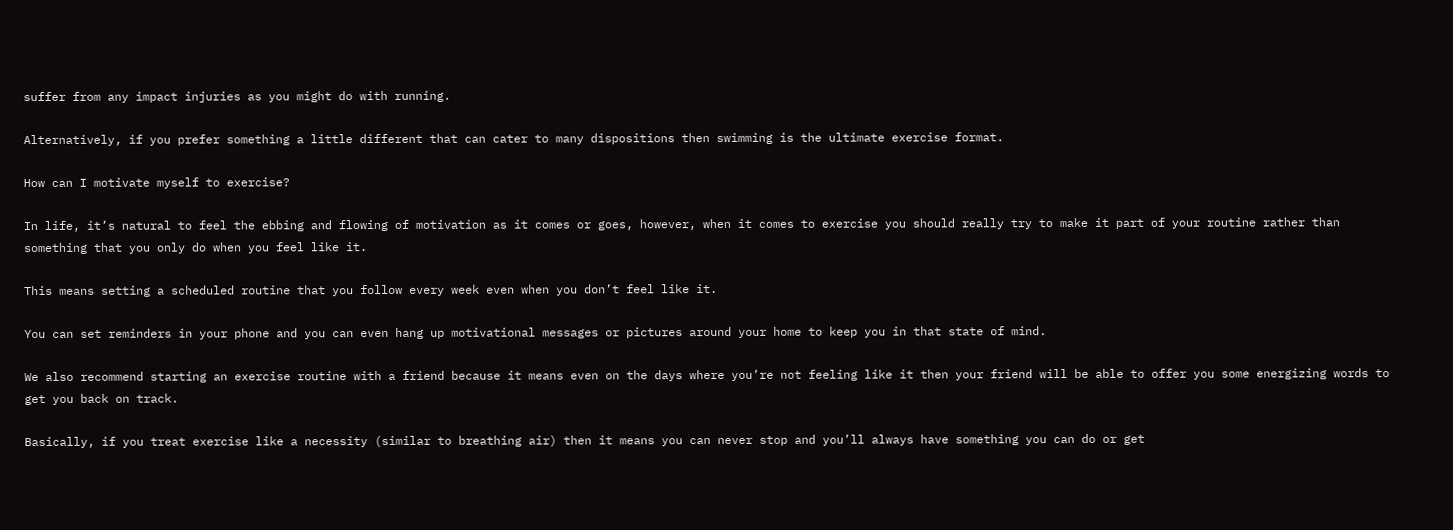suffer from any impact injuries as you might do with running.

Alternatively, if you prefer something a little different that can cater to many dispositions then swimming is the ultimate exercise format.

How can I motivate myself to exercise?

In life, it’s natural to feel the ebbing and flowing of motivation as it comes or goes, however, when it comes to exercise you should really try to make it part of your routine rather than something that you only do when you feel like it.

This means setting a scheduled routine that you follow every week even when you don’t feel like it.

You can set reminders in your phone and you can even hang up motivational messages or pictures around your home to keep you in that state of mind.

We also recommend starting an exercise routine with a friend because it means even on the days where you’re not feeling like it then your friend will be able to offer you some energizing words to get you back on track.

Basically, if you treat exercise like a necessity (similar to breathing air) then it means you can never stop and you’ll always have something you can do or get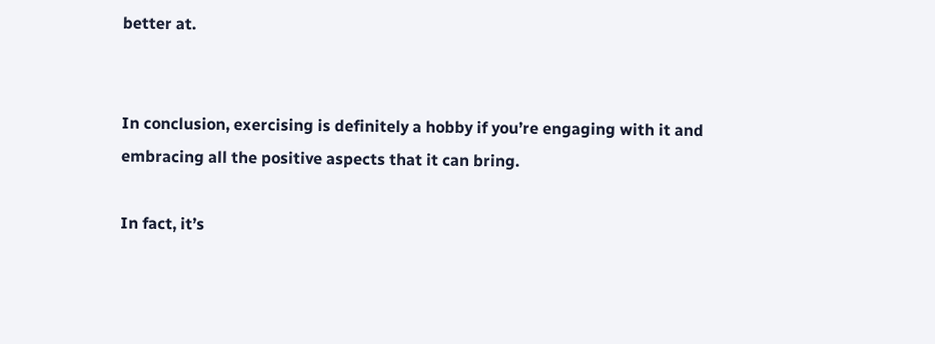better at.


In conclusion, exercising is definitely a hobby if you’re engaging with it and embracing all the positive aspects that it can bring.

In fact, it’s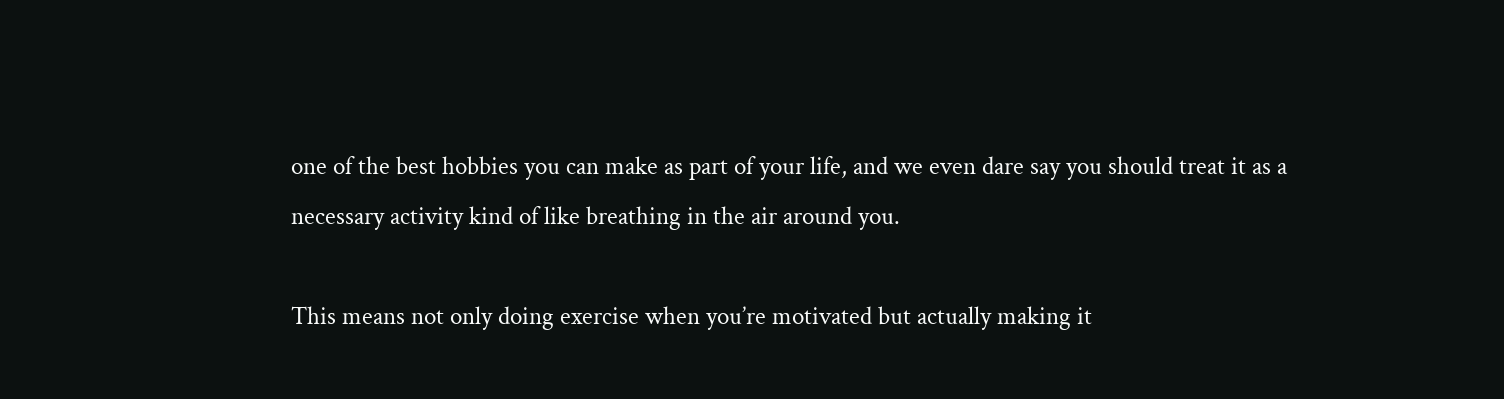one of the best hobbies you can make as part of your life, and we even dare say you should treat it as a necessary activity kind of like breathing in the air around you.

This means not only doing exercise when you’re motivated but actually making it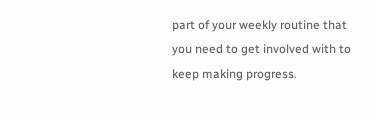part of your weekly routine that you need to get involved with to keep making progress.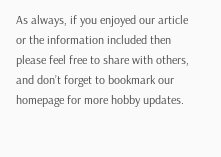As always, if you enjoyed our article or the information included then please feel free to share with others, and don’t forget to bookmark our homepage for more hobby updates.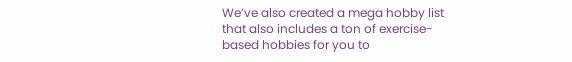We’ve also created a mega hobby list that also includes a ton of exercise-based hobbies for you to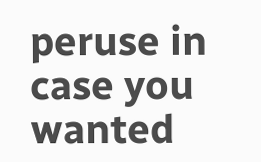peruse in case you wanted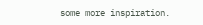some more inspiration.